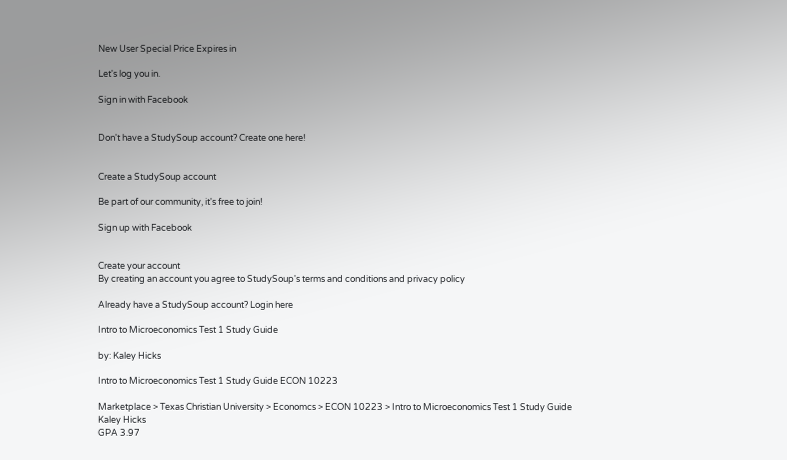New User Special Price Expires in

Let's log you in.

Sign in with Facebook


Don't have a StudySoup account? Create one here!


Create a StudySoup account

Be part of our community, it's free to join!

Sign up with Facebook


Create your account
By creating an account you agree to StudySoup's terms and conditions and privacy policy

Already have a StudySoup account? Login here

Intro to Microeconomics Test 1 Study Guide

by: Kaley Hicks

Intro to Microeconomics Test 1 Study Guide ECON 10223

Marketplace > Texas Christian University > Economcs > ECON 10223 > Intro to Microeconomics Test 1 Study Guide
Kaley Hicks
GPA 3.97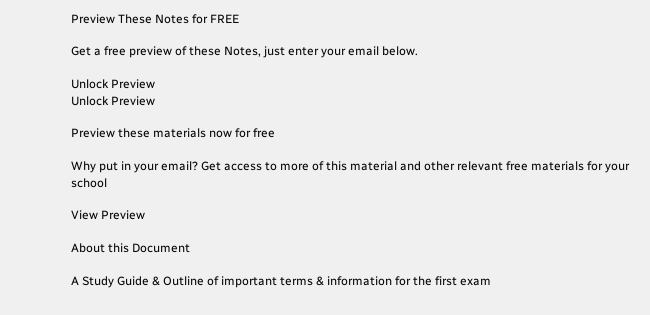Preview These Notes for FREE

Get a free preview of these Notes, just enter your email below.

Unlock Preview
Unlock Preview

Preview these materials now for free

Why put in your email? Get access to more of this material and other relevant free materials for your school

View Preview

About this Document

A Study Guide & Outline of important terms & information for the first exam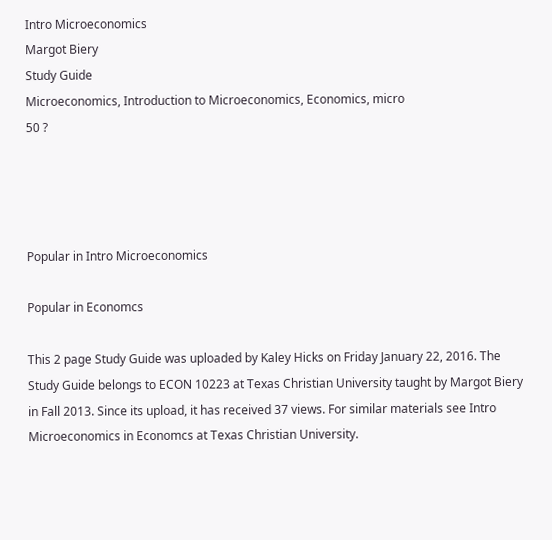Intro Microeconomics
Margot Biery
Study Guide
Microeconomics, Introduction to Microeconomics, Economics, micro
50 ?




Popular in Intro Microeconomics

Popular in Economcs

This 2 page Study Guide was uploaded by Kaley Hicks on Friday January 22, 2016. The Study Guide belongs to ECON 10223 at Texas Christian University taught by Margot Biery in Fall 2013. Since its upload, it has received 37 views. For similar materials see Intro Microeconomics in Economcs at Texas Christian University.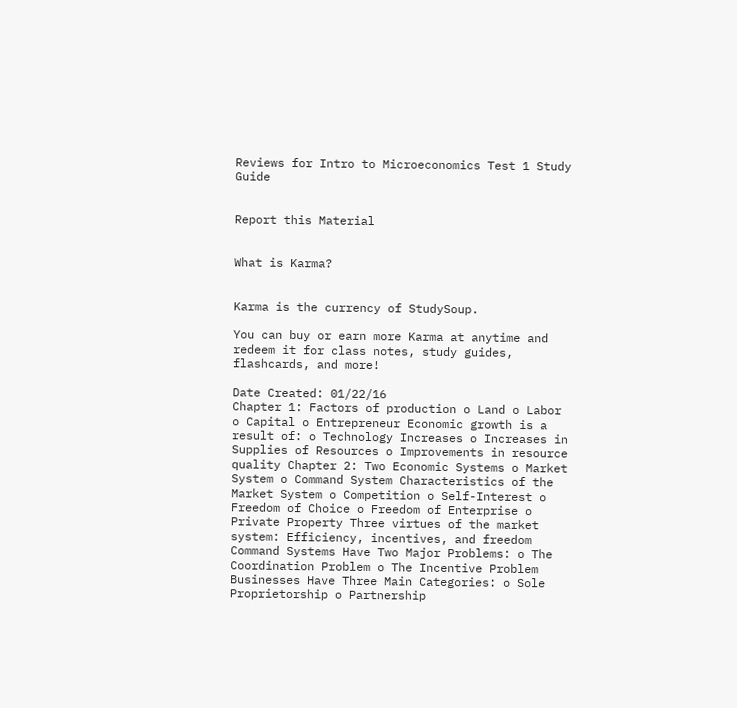Reviews for Intro to Microeconomics Test 1 Study Guide


Report this Material


What is Karma?


Karma is the currency of StudySoup.

You can buy or earn more Karma at anytime and redeem it for class notes, study guides, flashcards, and more!

Date Created: 01/22/16
Chapter 1: Factors of production o Land o Labor o Capital o Entrepreneur Economic growth is a result of: o Technology Increases o Increases in Supplies of Resources o Improvements in resource quality Chapter 2: Two Economic Systems o Market System o Command System Characteristics of the Market System o Competition o Self-Interest o Freedom of Choice o Freedom of Enterprise o Private Property Three virtues of the market system: Efficiency, incentives, and freedom Command Systems Have Two Major Problems: o The Coordination Problem o The Incentive Problem Businesses Have Three Main Categories: o Sole Proprietorship o Partnership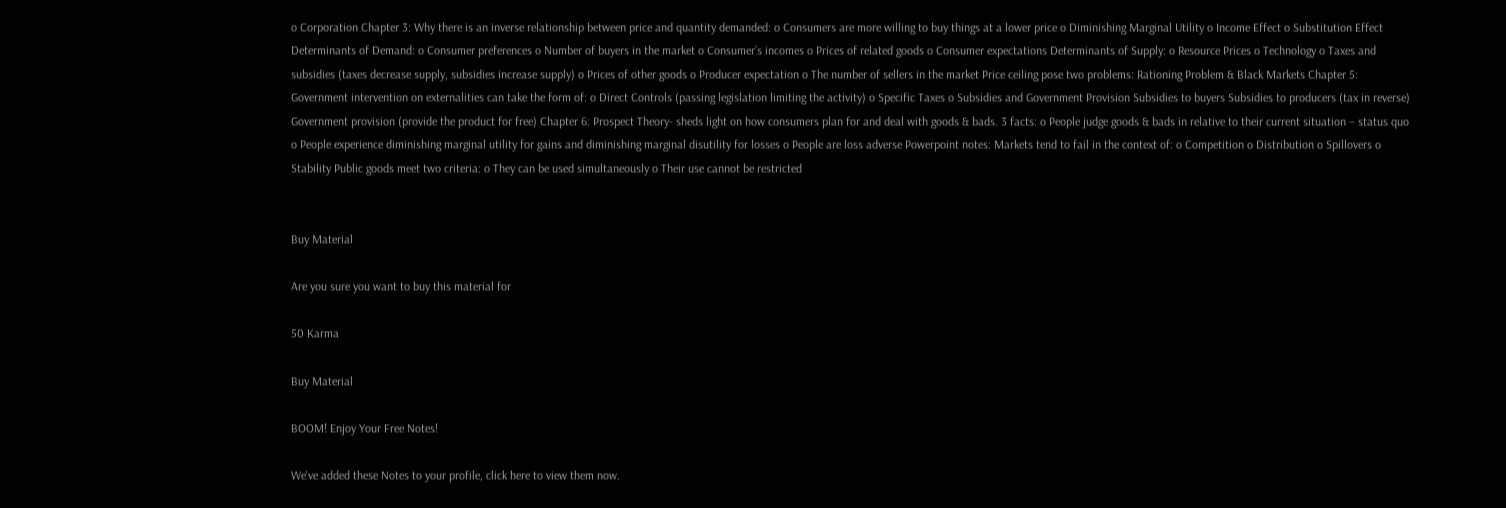o Corporation Chapter 3: Why there is an inverse relationship between price and quantity demanded: o Consumers are more willing to buy things at a lower price o Diminishing Marginal Utility o Income Effect o Substitution Effect Determinants of Demand: o Consumer preferences o Number of buyers in the market o Consumer’s incomes o Prices of related goods o Consumer expectations Determinants of Supply: o Resource Prices o Technology o Taxes and subsidies (taxes decrease supply, subsidies increase supply) o Prices of other goods o Producer expectation o The number of sellers in the market Price ceiling pose two problems: Rationing Problem & Black Markets Chapter 5: Government intervention on externalities can take the form of: o Direct Controls (passing legislation limiting the activity) o Specific Taxes o Subsidies and Government Provision Subsidies to buyers Subsidies to producers (tax in reverse) Government provision (provide the product for free) Chapter 6: Prospect Theory- sheds light on how consumers plan for and deal with goods & bads. 3 facts: o People judge goods & bads in relative to their current situation – status quo o People experience diminishing marginal utility for gains and diminishing marginal disutility for losses o People are loss adverse Powerpoint notes: Markets tend to fail in the context of: o Competition o Distribution o Spillovers o Stability Public goods meet two criteria: o They can be used simultaneously o Their use cannot be restricted


Buy Material

Are you sure you want to buy this material for

50 Karma

Buy Material

BOOM! Enjoy Your Free Notes!

We've added these Notes to your profile, click here to view them now.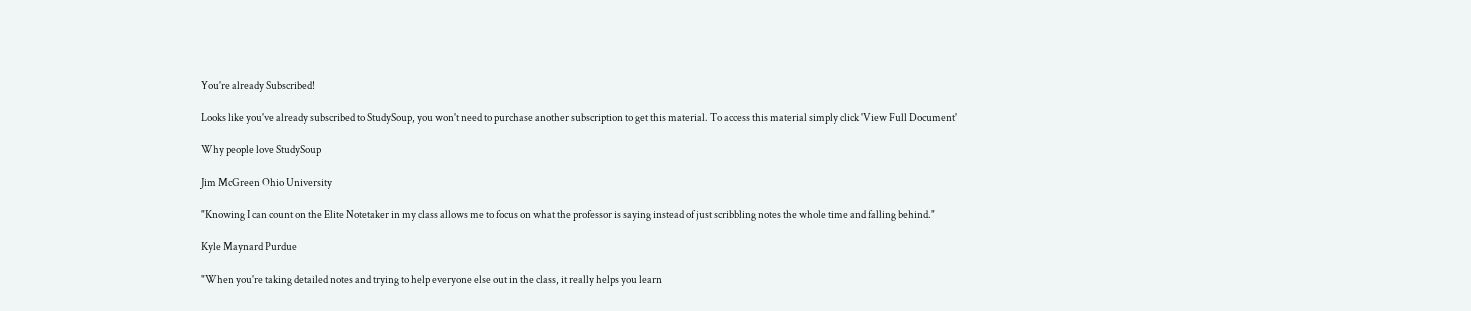You're already Subscribed!

Looks like you've already subscribed to StudySoup, you won't need to purchase another subscription to get this material. To access this material simply click 'View Full Document'

Why people love StudySoup

Jim McGreen Ohio University

"Knowing I can count on the Elite Notetaker in my class allows me to focus on what the professor is saying instead of just scribbling notes the whole time and falling behind."

Kyle Maynard Purdue

"When you're taking detailed notes and trying to help everyone else out in the class, it really helps you learn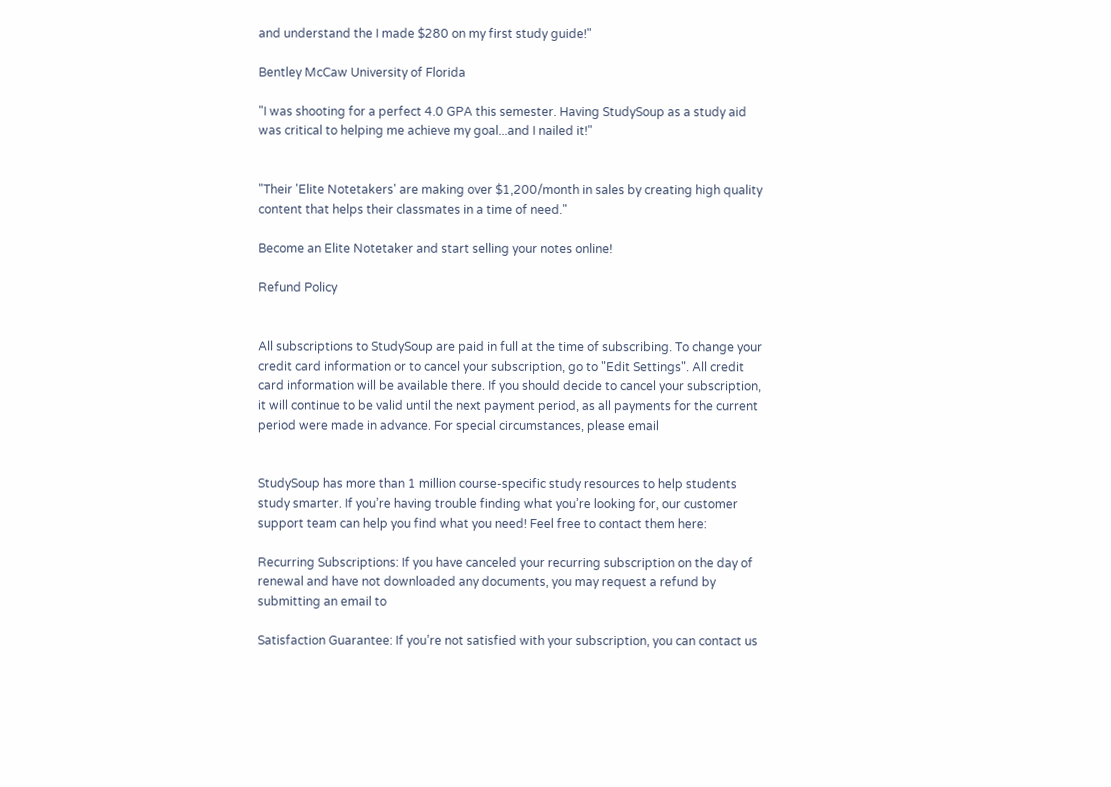and understand the I made $280 on my first study guide!"

Bentley McCaw University of Florida

"I was shooting for a perfect 4.0 GPA this semester. Having StudySoup as a study aid was critical to helping me achieve my goal...and I nailed it!"


"Their 'Elite Notetakers' are making over $1,200/month in sales by creating high quality content that helps their classmates in a time of need."

Become an Elite Notetaker and start selling your notes online!

Refund Policy


All subscriptions to StudySoup are paid in full at the time of subscribing. To change your credit card information or to cancel your subscription, go to "Edit Settings". All credit card information will be available there. If you should decide to cancel your subscription, it will continue to be valid until the next payment period, as all payments for the current period were made in advance. For special circumstances, please email


StudySoup has more than 1 million course-specific study resources to help students study smarter. If you’re having trouble finding what you’re looking for, our customer support team can help you find what you need! Feel free to contact them here:

Recurring Subscriptions: If you have canceled your recurring subscription on the day of renewal and have not downloaded any documents, you may request a refund by submitting an email to

Satisfaction Guarantee: If you’re not satisfied with your subscription, you can contact us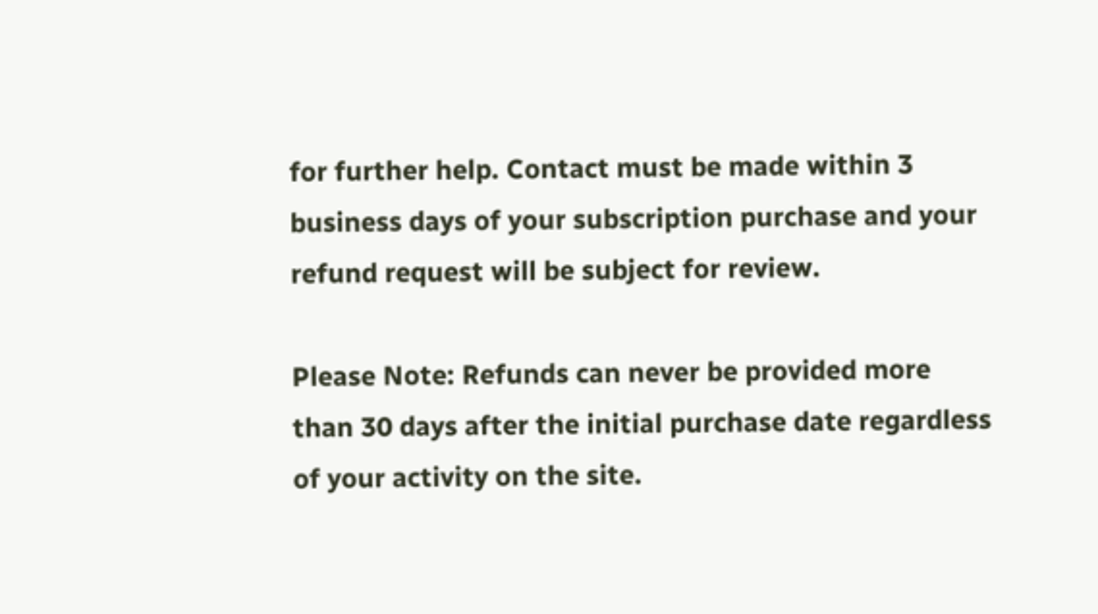for further help. Contact must be made within 3 business days of your subscription purchase and your refund request will be subject for review.

Please Note: Refunds can never be provided more than 30 days after the initial purchase date regardless of your activity on the site.